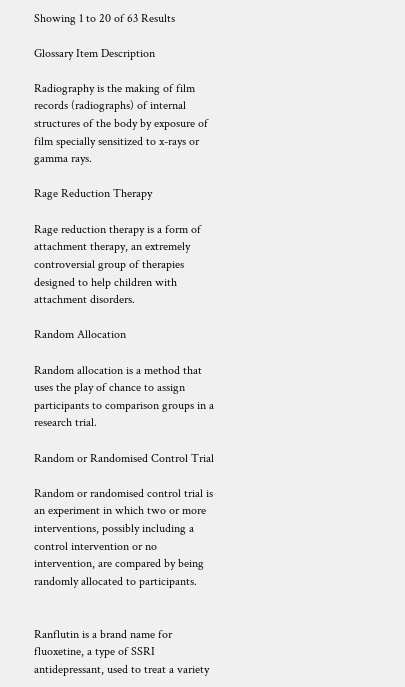Showing 1 to 20 of 63 Results

Glossary Item Description

Radiography is the making of film records (radiographs) of internal structures of the body by exposure of film specially sensitized to x-rays or gamma rays.

Rage Reduction Therapy

Rage reduction therapy is a form of attachment therapy, an extremely controversial group of therapies designed to help children with attachment disorders.

Random Allocation

Random allocation is a method that uses the play of chance to assign participants to comparison groups in a research trial.

Random or Randomised Control Trial

Random or randomised control trial is an experiment in which two or more interventions, possibly including a control intervention or no intervention, are compared by being randomly allocated to participants.


Ranflutin is a brand name for fluoxetine, a type of SSRI antidepressant, used to treat a variety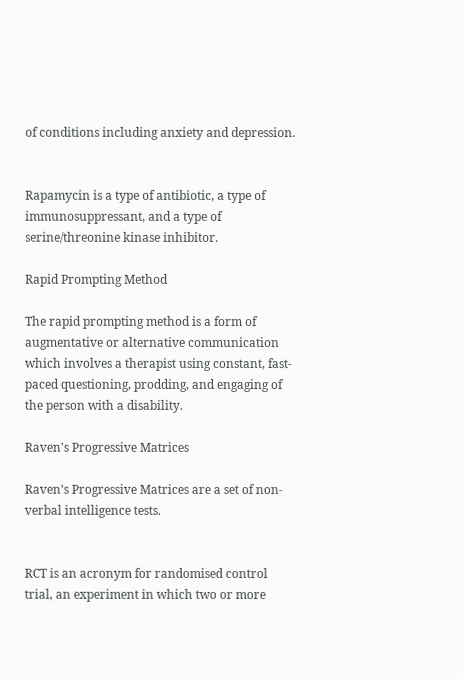of conditions including anxiety and depression.


Rapamycin is a type of antibiotic, a type of immunosuppressant, and a type of serine/threonine kinase inhibitor.

Rapid Prompting Method

The rapid prompting method is a form of augmentative or alternative communication which involves a therapist using constant, fast-paced questioning, prodding, and engaging of the person with a disability.

Raven's Progressive Matrices

Raven's Progressive Matrices are a set of non-verbal intelligence tests.


RCT is an acronym for randomised control trial, an experiment in which two or more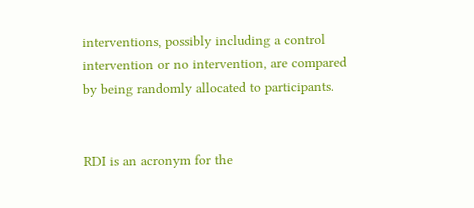interventions, possibly including a control intervention or no intervention, are compared by being randomly allocated to participants.


RDI is an acronym for the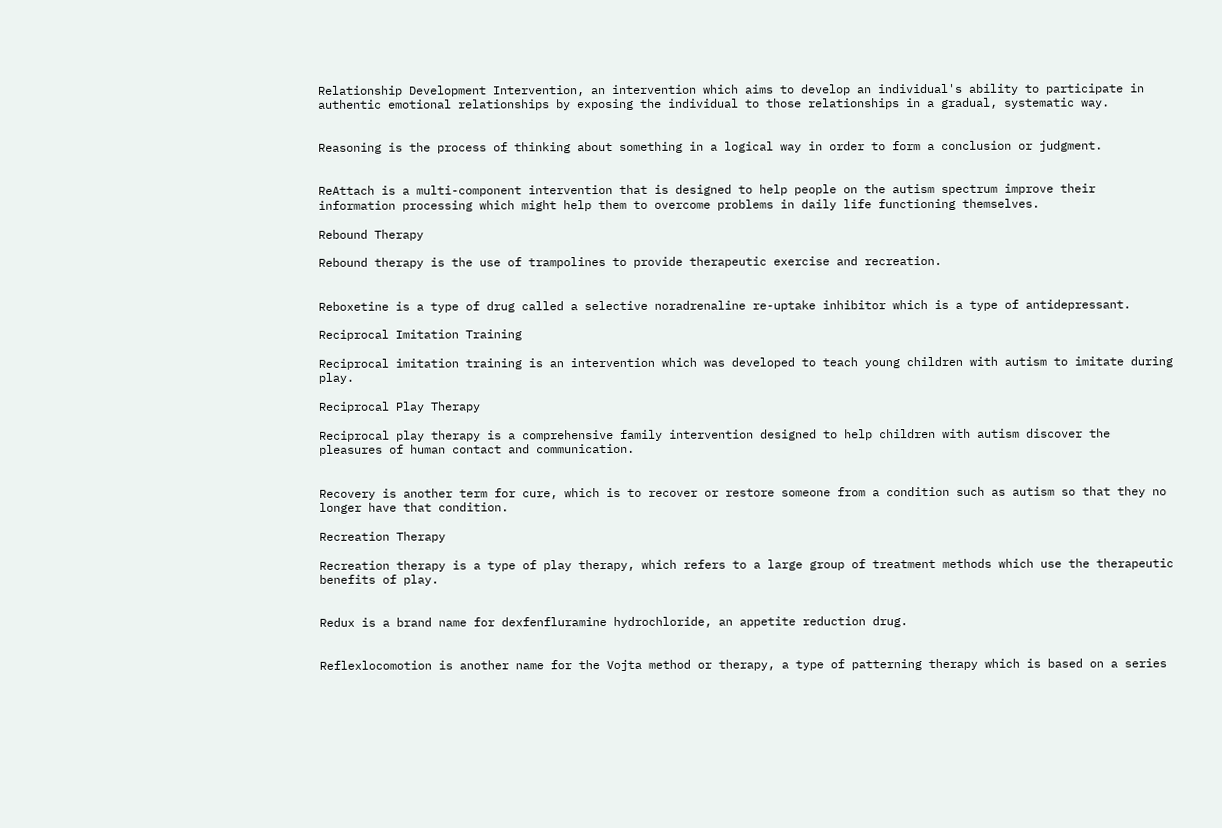Relationship Development Intervention, an intervention which aims to develop an individual's ability to participate in authentic emotional relationships by exposing the individual to those relationships in a gradual, systematic way.


Reasoning is the process of thinking about something in a logical way in order to form a conclusion or judgment.


ReAttach is a multi-component intervention that is designed to help people on the autism spectrum improve their information processing which might help them to overcome problems in daily life functioning themselves.

Rebound Therapy

Rebound therapy is the use of trampolines to provide therapeutic exercise and recreation.


Reboxetine is a type of drug called a selective noradrenaline re-uptake inhibitor which is a type of antidepressant.

Reciprocal Imitation Training

Reciprocal imitation training is an intervention which was developed to teach young children with autism to imitate during play.

Reciprocal Play Therapy

Reciprocal play therapy is a comprehensive family intervention designed to help children with autism discover the pleasures of human contact and communication.


Recovery is another term for cure, which is to recover or restore someone from a condition such as autism so that they no longer have that condition.

Recreation Therapy

Recreation therapy is a type of play therapy, which refers to a large group of treatment methods which use the therapeutic benefits of play.


Redux is a brand name for dexfenfluramine hydrochloride, an appetite reduction drug.


Reflexlocomotion is another name for the Vojta method or therapy, a type of patterning therapy which is based on a series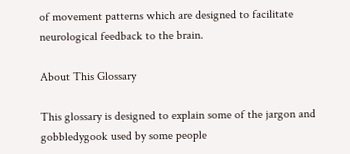of movement patterns which are designed to facilitate neurological feedback to the brain.

About This Glossary

This glossary is designed to explain some of the jargon and gobbledygook used by some people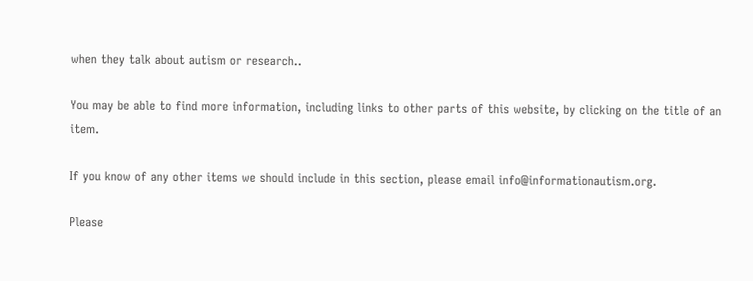when they talk about autism or research..

You may be able to find more information, including links to other parts of this website, by clicking on the title of an item.

If you know of any other items we should include in this section, please email info@informationautism.org.

Please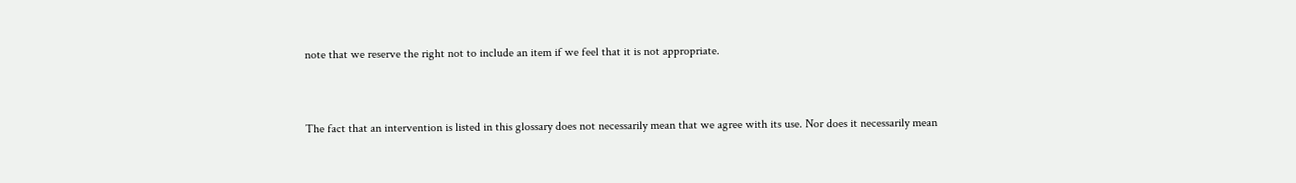note that we reserve the right not to include an item if we feel that it is not appropriate.


The fact that an intervention is listed in this glossary does not necessarily mean that we agree with its use. Nor does it necessarily mean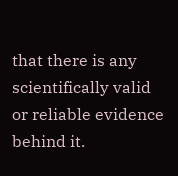that there is any scientifically valid or reliable evidence behind it.